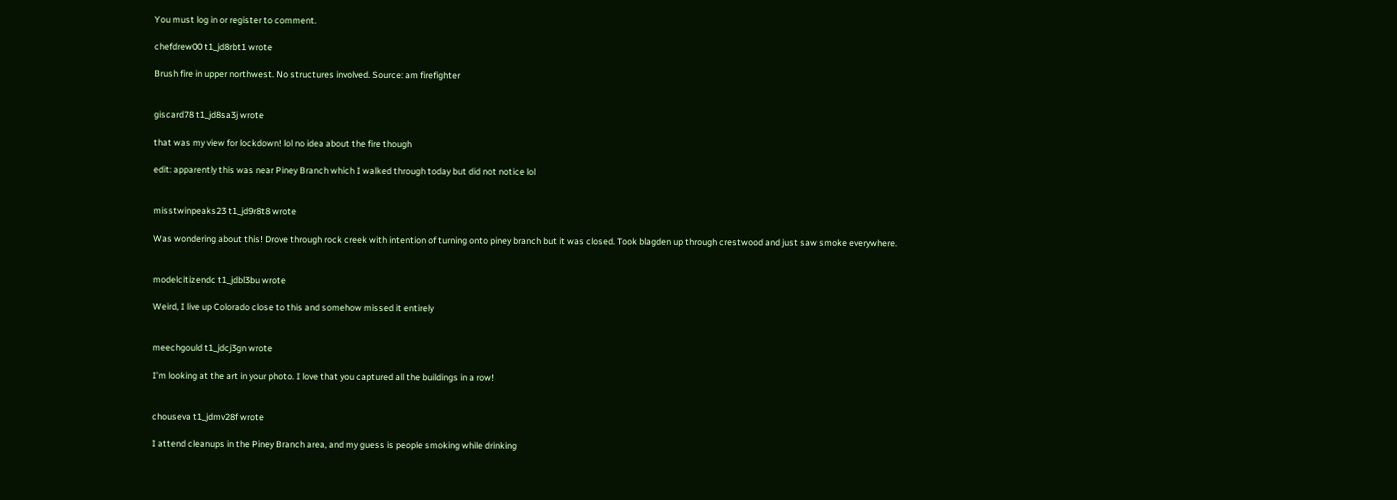You must log in or register to comment.

chefdrew00 t1_jd8rbt1 wrote

Brush fire in upper northwest. No structures involved. Source: am firefighter


giscard78 t1_jd8sa3j wrote

that was my view for lockdown! lol no idea about the fire though

edit: apparently this was near Piney Branch which I walked through today but did not notice lol


misstwinpeaks23 t1_jd9r8t8 wrote

Was wondering about this! Drove through rock creek with intention of turning onto piney branch but it was closed. Took blagden up through crestwood and just saw smoke everywhere.


modelcitizendc t1_jdbl3bu wrote

Weird, I live up Colorado close to this and somehow missed it entirely


meechgould t1_jdcj3gn wrote

I’m looking at the art in your photo. I love that you captured all the buildings in a row!


chouseva t1_jdmv28f wrote

I attend cleanups in the Piney Branch area, and my guess is people smoking while drinking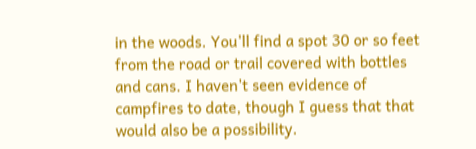in the woods. You'll find a spot 30 or so feet from the road or trail covered with bottles and cans. I haven't seen evidence of campfires to date, though I guess that that would also be a possibility.